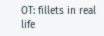OT: fillets in real life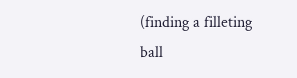(finding a filleting ball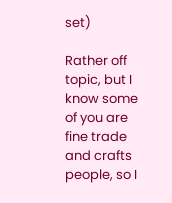set)

Rather off topic, but I know some of you are fine trade and crafts people, so I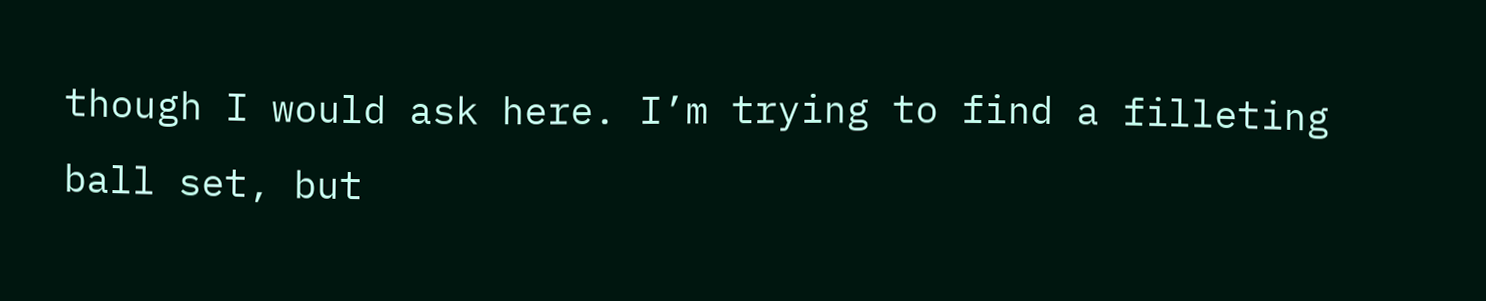though I would ask here. I’m trying to find a filleting ball set, but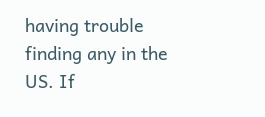having trouble finding any in the US. If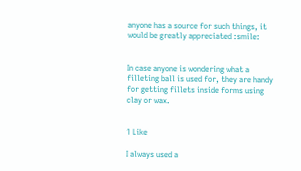anyone has a source for such things, it would be greatly appreciated :smile:


In case anyone is wondering what a filleting ball is used for, they are handy for getting fillets inside forms using clay or wax.


1 Like

I always used a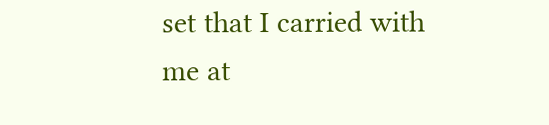set that I carried with me at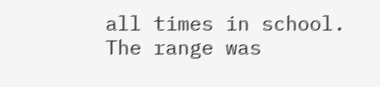all times in school. The range was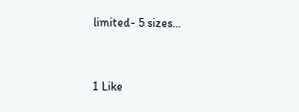limited- 5 sizes…


1 Like